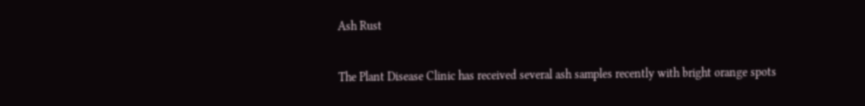Ash Rust

The Plant Disease Clinic has received several ash samples recently with bright orange spots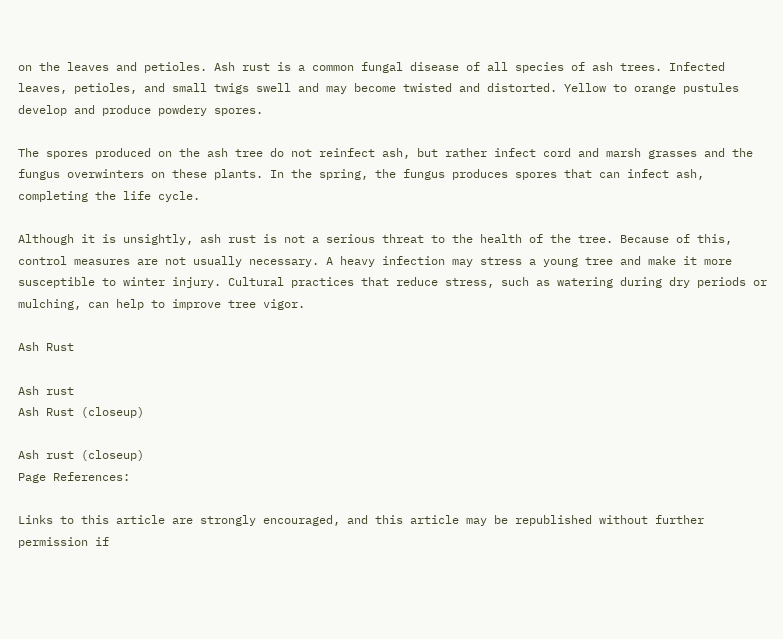on the leaves and petioles. Ash rust is a common fungal disease of all species of ash trees. Infected leaves, petioles, and small twigs swell and may become twisted and distorted. Yellow to orange pustules develop and produce powdery spores.

The spores produced on the ash tree do not reinfect ash, but rather infect cord and marsh grasses and the fungus overwinters on these plants. In the spring, the fungus produces spores that can infect ash, completing the life cycle.

Although it is unsightly, ash rust is not a serious threat to the health of the tree. Because of this, control measures are not usually necessary. A heavy infection may stress a young tree and make it more susceptible to winter injury. Cultural practices that reduce stress, such as watering during dry periods or mulching, can help to improve tree vigor.

Ash Rust

Ash rust
Ash Rust (closeup)

Ash rust (closeup)
Page References:

Links to this article are strongly encouraged, and this article may be republished without further permission if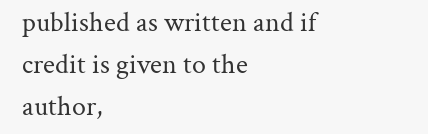published as written and if credit is given to the author,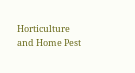Horticulture and Home Pest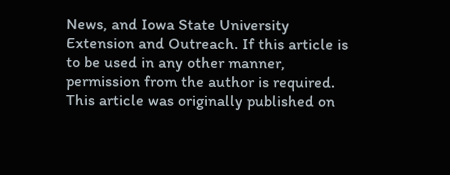News, and Iowa State University Extension and Outreach. If this article is to be used in any other manner, permission from the author is required. This article was originally published on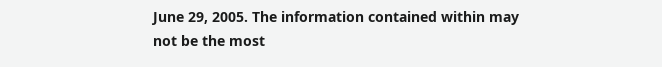June 29, 2005. The information contained within may not be the most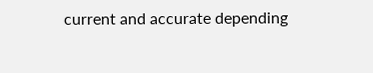current and accurate depending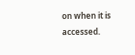on when it is accessed.